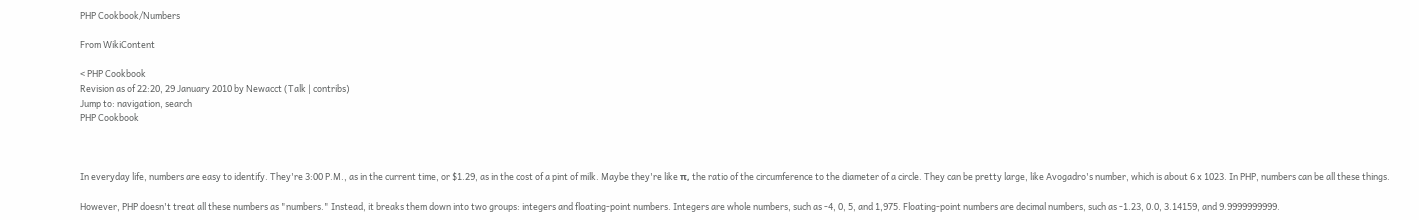PHP Cookbook/Numbers

From WikiContent

< PHP Cookbook
Revision as of 22:20, 29 January 2010 by Newacct (Talk | contribs)
Jump to: navigation, search
PHP Cookbook



In everyday life, numbers are easy to identify. They're 3:00 P.M., as in the current time, or $1.29, as in the cost of a pint of milk. Maybe they're like π, the ratio of the circumference to the diameter of a circle. They can be pretty large, like Avogadro's number, which is about 6 x 1023. In PHP, numbers can be all these things.

However, PHP doesn't treat all these numbers as "numbers." Instead, it breaks them down into two groups: integers and floating-point numbers. Integers are whole numbers, such as -4, 0, 5, and 1,975. Floating-point numbers are decimal numbers, such as -1.23, 0.0, 3.14159, and 9.9999999999.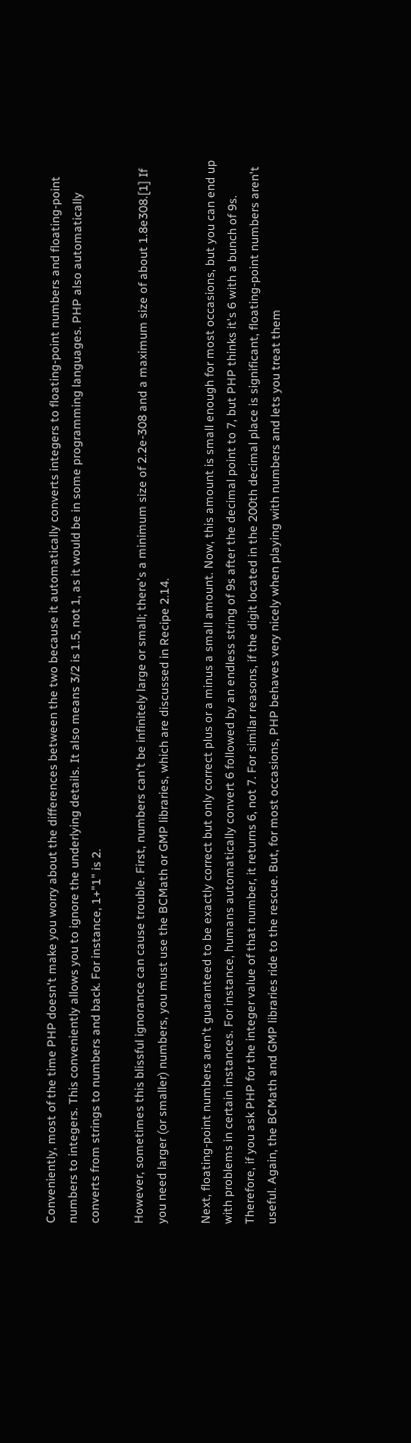Conveniently, most of the time PHP doesn't make you worry about the differences between the two because it automatically converts integers to floating-point numbers and floating-point numbers to integers. This conveniently allows you to ignore the underlying details. It also means 3/2 is 1.5, not 1, as it would be in some programming languages. PHP also automatically converts from strings to numbers and back. For instance, 1+"1" is 2.

However, sometimes this blissful ignorance can cause trouble. First, numbers can't be infinitely large or small; there's a minimum size of 2.2e-308 and a maximum size of about 1.8e308.[1] If you need larger (or smaller) numbers, you must use the BCMath or GMP libraries, which are discussed in Recipe 2.14.

Next, floating-point numbers aren't guaranteed to be exactly correct but only correct plus or a minus a small amount. Now, this amount is small enough for most occasions, but you can end up with problems in certain instances. For instance, humans automatically convert 6 followed by an endless string of 9s after the decimal point to 7, but PHP thinks it's 6 with a bunch of 9s. Therefore, if you ask PHP for the integer value of that number, it returns 6, not 7. For similar reasons, if the digit located in the 200th decimal place is significant, floating-point numbers aren't useful. Again, the BCMath and GMP libraries ride to the rescue. But, for most occasions, PHP behaves very nicely when playing with numbers and lets you treat them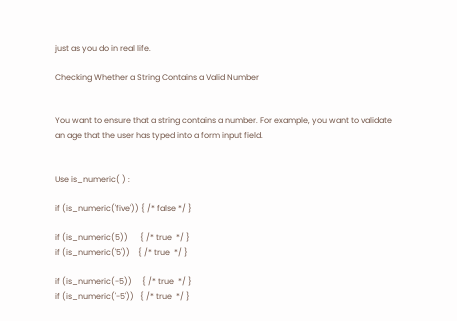just as you do in real life.

Checking Whether a String Contains a Valid Number


You want to ensure that a string contains a number. For example, you want to validate an age that the user has typed into a form input field.


Use is_numeric( ) :

if (is_numeric('five')) { /* false */ }

if (is_numeric(5))      { /* true  */ }
if (is_numeric('5'))    { /* true  */ }

if (is_numeric(-5))     { /* true  */ }
if (is_numeric('-5'))   { /* true  */ }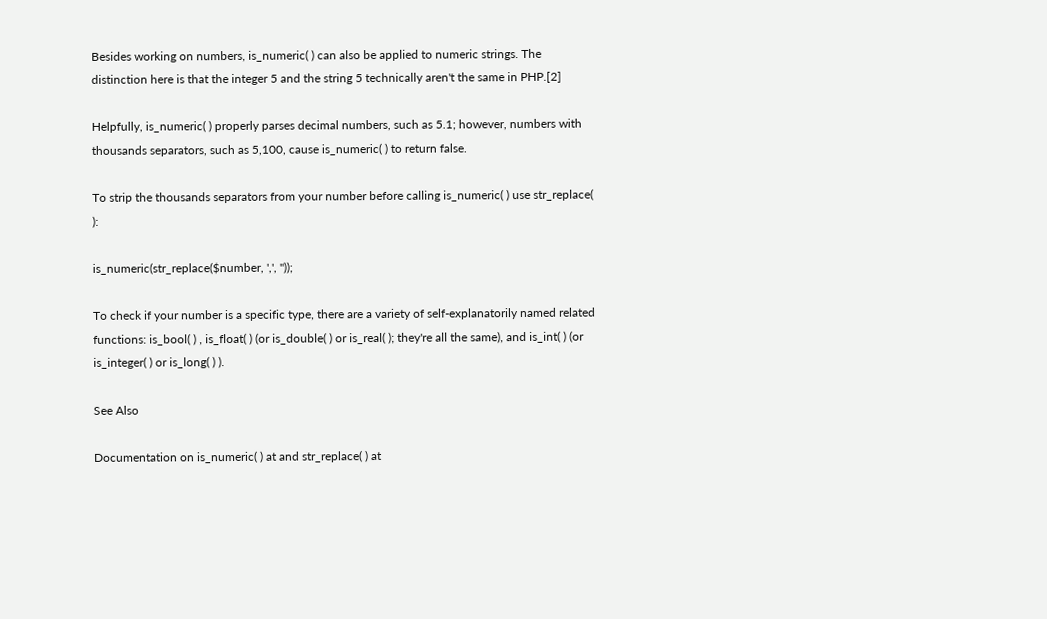Besides working on numbers, is_numeric( ) can also be applied to numeric strings. The distinction here is that the integer 5 and the string 5 technically aren't the same in PHP.[2]

Helpfully, is_numeric( ) properly parses decimal numbers, such as 5.1; however, numbers with thousands separators, such as 5,100, cause is_numeric( ) to return false.

To strip the thousands separators from your number before calling is_numeric( ) use str_replace( ):

is_numeric(str_replace($number, ',', ''));

To check if your number is a specific type, there are a variety of self-explanatorily named related functions: is_bool( ) , is_float( ) (or is_double( ) or is_real( ); they're all the same), and is_int( ) (or is_integer( ) or is_long( ) ).

See Also

Documentation on is_numeric( ) at and str_replace( ) at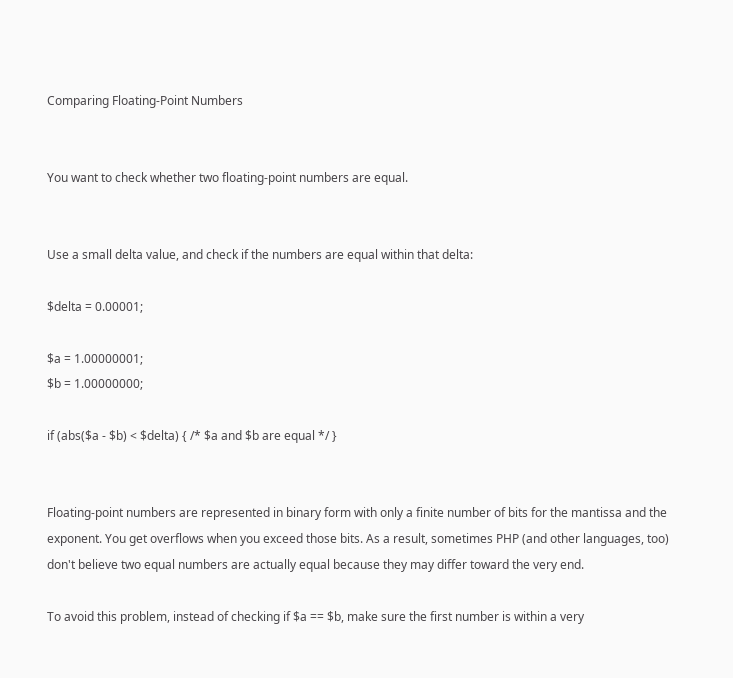Comparing Floating-Point Numbers


You want to check whether two floating-point numbers are equal.


Use a small delta value, and check if the numbers are equal within that delta:

$delta = 0.00001;

$a = 1.00000001;
$b = 1.00000000;

if (abs($a - $b) < $delta) { /* $a and $b are equal */ }


Floating-point numbers are represented in binary form with only a finite number of bits for the mantissa and the exponent. You get overflows when you exceed those bits. As a result, sometimes PHP (and other languages, too) don't believe two equal numbers are actually equal because they may differ toward the very end.

To avoid this problem, instead of checking if $a == $b, make sure the first number is within a very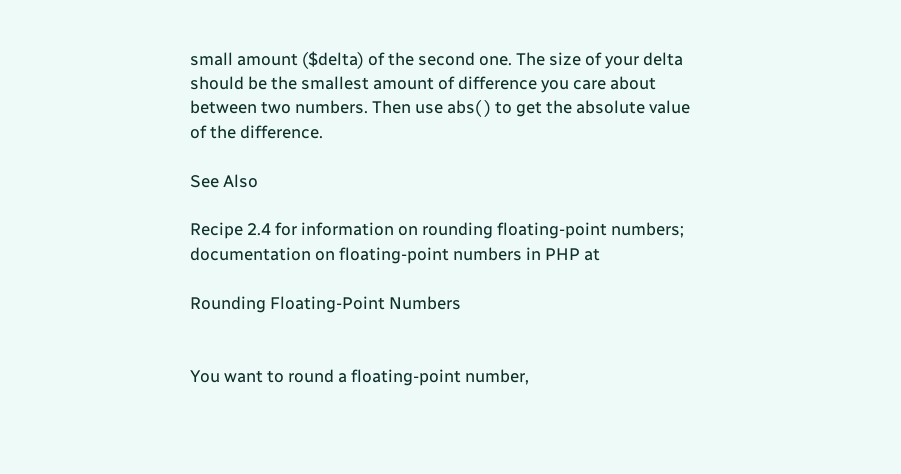small amount ($delta) of the second one. The size of your delta should be the smallest amount of difference you care about between two numbers. Then use abs( ) to get the absolute value of the difference.

See Also

Recipe 2.4 for information on rounding floating-point numbers; documentation on floating-point numbers in PHP at

Rounding Floating-Point Numbers


You want to round a floating-point number,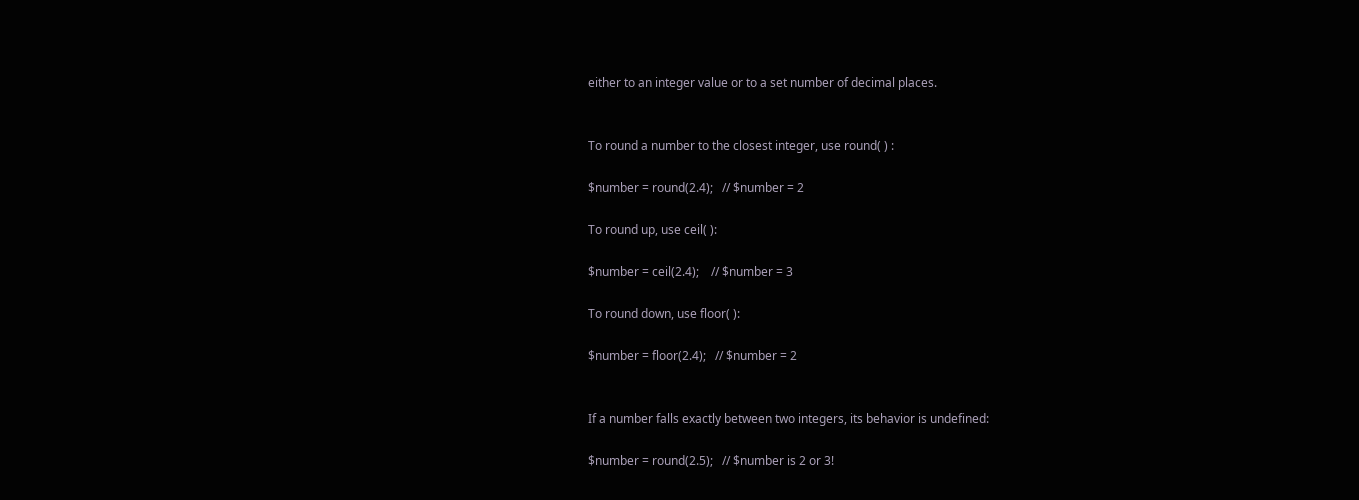either to an integer value or to a set number of decimal places.


To round a number to the closest integer, use round( ) :

$number = round(2.4);   // $number = 2

To round up, use ceil( ):

$number = ceil(2.4);    // $number = 3

To round down, use floor( ):

$number = floor(2.4);   // $number = 2


If a number falls exactly between two integers, its behavior is undefined:

$number = round(2.5);   // $number is 2 or 3!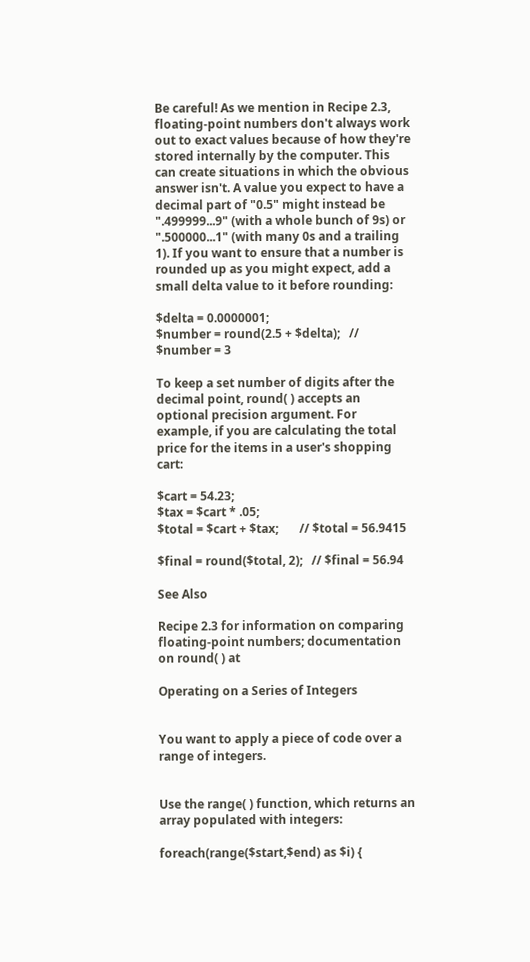Be careful! As we mention in Recipe 2.3, floating-point numbers don't always work out to exact values because of how they're stored internally by the computer. This can create situations in which the obvious answer isn't. A value you expect to have a decimal part of "0.5" might instead be ".499999...9" (with a whole bunch of 9s) or ".500000...1" (with many 0s and a trailing 1). If you want to ensure that a number is rounded up as you might expect, add a small delta value to it before rounding:

$delta = 0.0000001;
$number = round(2.5 + $delta);   // $number = 3

To keep a set number of digits after the decimal point, round( ) accepts an optional precision argument. For example, if you are calculating the total price for the items in a user's shopping cart:

$cart = 54.23;
$tax = $cart * .05;
$total = $cart + $tax;       // $total = 56.9415

$final = round($total, 2);   // $final = 56.94

See Also

Recipe 2.3 for information on comparing floating-point numbers; documentation on round( ) at

Operating on a Series of Integers


You want to apply a piece of code over a range of integers.


Use the range( ) function, which returns an array populated with integers:

foreach(range($start,$end) as $i) {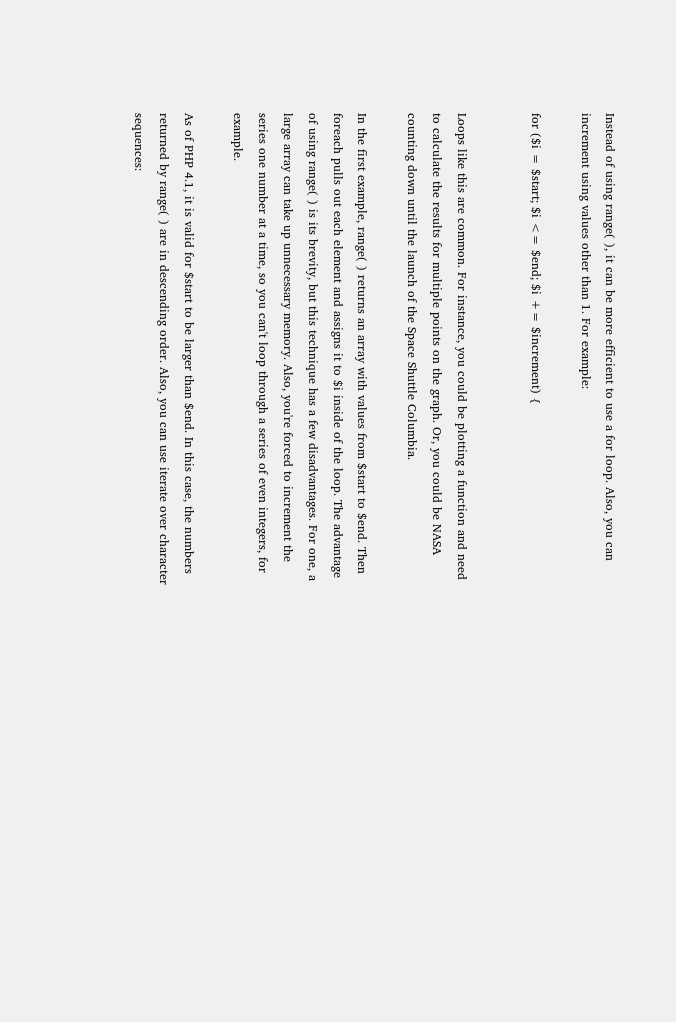Instead of using range( ), it can be more efficient to use a for loop. Also, you can increment using values other than 1. For example:

for ($i = $start; $i <= $end; $i += $increment) {


Loops like this are common. For instance, you could be plotting a function and need to calculate the results for multiple points on the graph. Or, you could be NASA counting down until the launch of the Space Shuttle Columbia.

In the first example, range( ) returns an array with values from $start to $end. Then foreach pulls out each element and assigns it to $i inside of the loop. The advantage of using range( ) is its brevity, but this technique has a few disadvantages. For one, a large array can take up unnecessary memory. Also, you're forced to increment the series one number at a time, so you can't loop through a series of even integers, for example.

As of PHP 4.1, it is valid for $start to be larger than $end. In this case, the numbers returned by range( ) are in descending order. Also, you can use iterate over character sequences: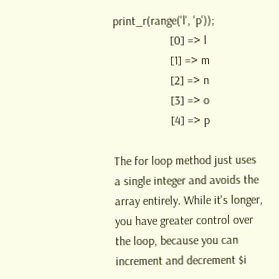print_r(range('l', 'p'));
                   [0] => l
                   [1] => m
                   [2] => n
                   [3] => o
                   [4] => p

The for loop method just uses a single integer and avoids the array entirely. While it's longer, you have greater control over the loop, because you can increment and decrement $i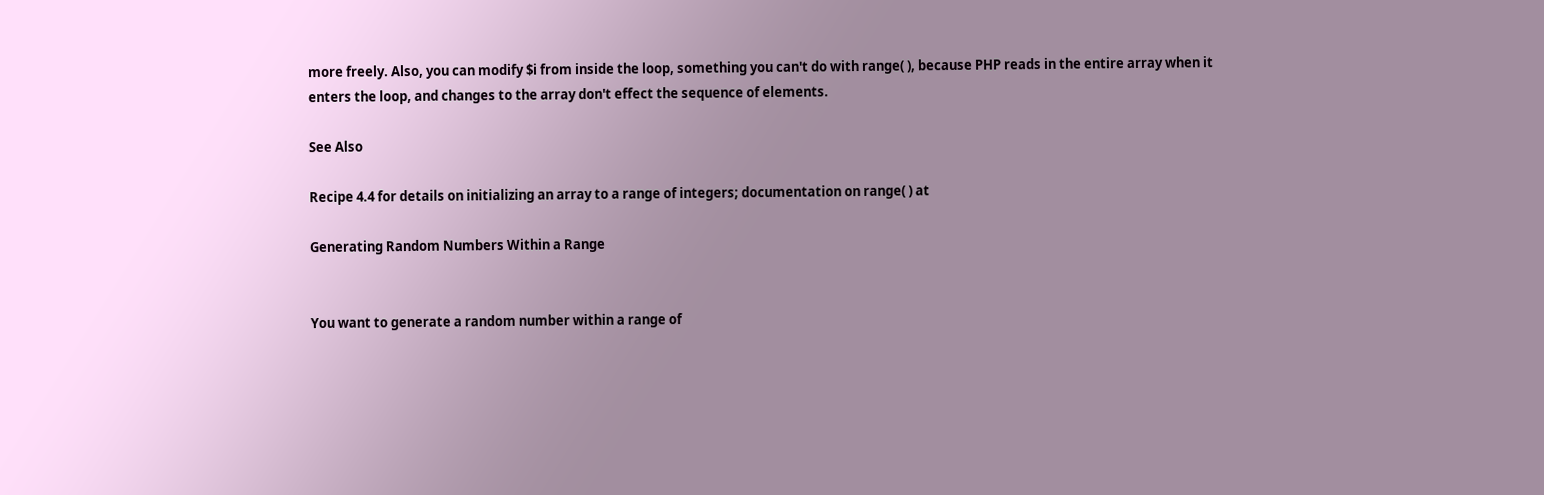more freely. Also, you can modify $i from inside the loop, something you can't do with range( ), because PHP reads in the entire array when it enters the loop, and changes to the array don't effect the sequence of elements.

See Also

Recipe 4.4 for details on initializing an array to a range of integers; documentation on range( ) at

Generating Random Numbers Within a Range


You want to generate a random number within a range of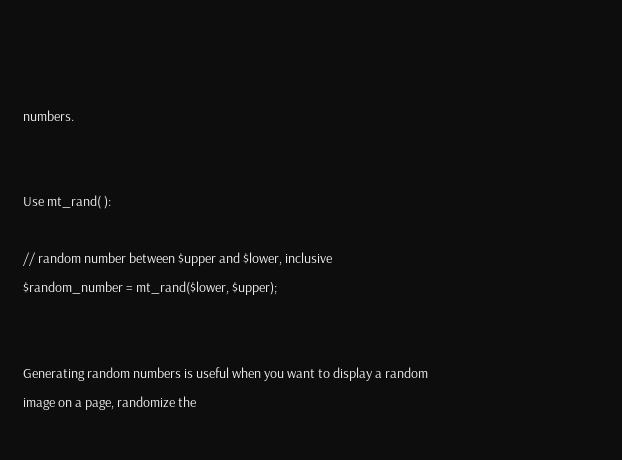numbers.


Use mt_rand( ):

// random number between $upper and $lower, inclusive
$random_number = mt_rand($lower, $upper);


Generating random numbers is useful when you want to display a random image on a page, randomize the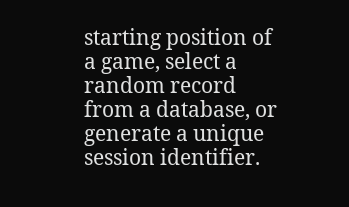starting position of a game, select a random record from a database, or generate a unique session identifier.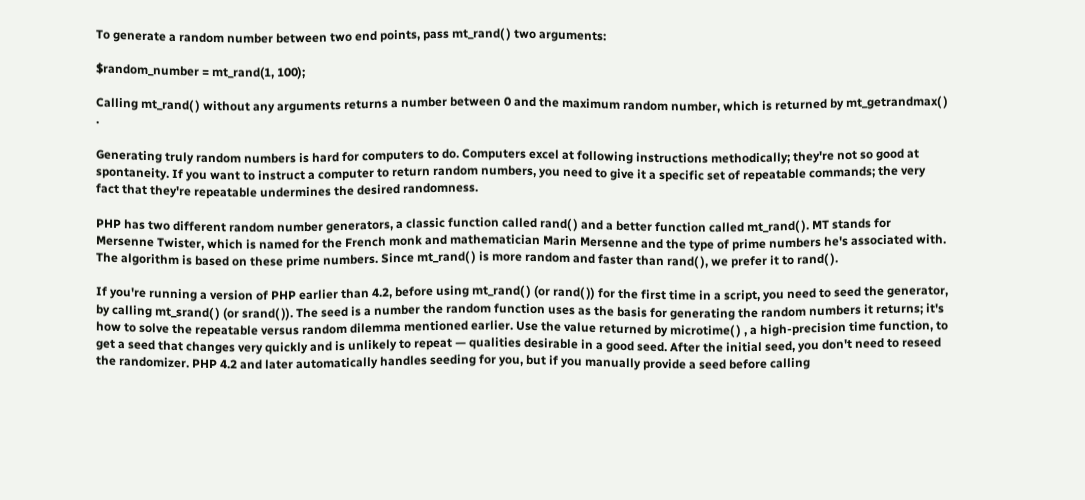To generate a random number between two end points, pass mt_rand( ) two arguments:

$random_number = mt_rand(1, 100);

Calling mt_rand( ) without any arguments returns a number between 0 and the maximum random number, which is returned by mt_getrandmax( ) .

Generating truly random numbers is hard for computers to do. Computers excel at following instructions methodically; they're not so good at spontaneity. If you want to instruct a computer to return random numbers, you need to give it a specific set of repeatable commands; the very fact that they're repeatable undermines the desired randomness.

PHP has two different random number generators, a classic function called rand( ) and a better function called mt_rand( ). MT stands for Mersenne Twister, which is named for the French monk and mathematician Marin Mersenne and the type of prime numbers he's associated with. The algorithm is based on these prime numbers. Since mt_rand( ) is more random and faster than rand( ), we prefer it to rand( ).

If you're running a version of PHP earlier than 4.2, before using mt_rand( ) (or rand( )) for the first time in a script, you need to seed the generator, by calling mt_srand( ) (or srand( )). The seed is a number the random function uses as the basis for generating the random numbers it returns; it's how to solve the repeatable versus random dilemma mentioned earlier. Use the value returned by microtime( ) , a high-precision time function, to get a seed that changes very quickly and is unlikely to repeat — qualities desirable in a good seed. After the initial seed, you don't need to reseed the randomizer. PHP 4.2 and later automatically handles seeding for you, but if you manually provide a seed before calling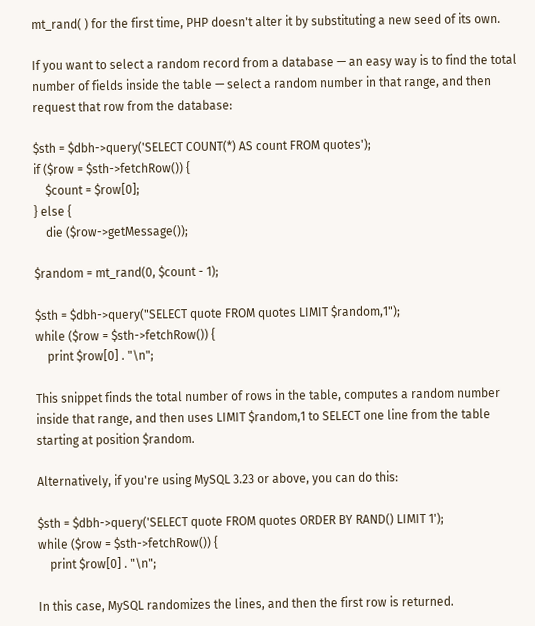mt_rand( ) for the first time, PHP doesn't alter it by substituting a new seed of its own.

If you want to select a random record from a database — an easy way is to find the total number of fields inside the table — select a random number in that range, and then request that row from the database:

$sth = $dbh->query('SELECT COUNT(*) AS count FROM quotes');
if ($row = $sth->fetchRow()) {
    $count = $row[0];
} else {
    die ($row->getMessage());

$random = mt_rand(0, $count - 1);

$sth = $dbh->query("SELECT quote FROM quotes LIMIT $random,1");
while ($row = $sth->fetchRow()) {
    print $row[0] . "\n";

This snippet finds the total number of rows in the table, computes a random number inside that range, and then uses LIMIT $random,1 to SELECT one line from the table starting at position $random.

Alternatively, if you're using MySQL 3.23 or above, you can do this:

$sth = $dbh->query('SELECT quote FROM quotes ORDER BY RAND() LIMIT 1');
while ($row = $sth->fetchRow()) {
    print $row[0] . "\n";

In this case, MySQL randomizes the lines, and then the first row is returned.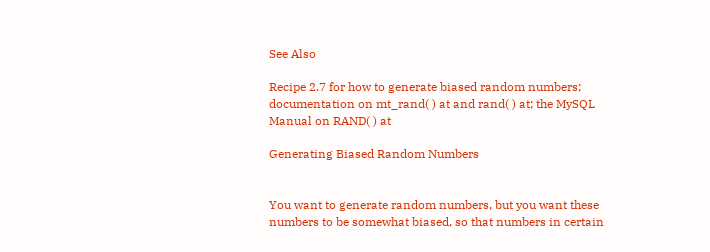See Also

Recipe 2.7 for how to generate biased random numbers; documentation on mt_rand( ) at and rand( ) at; the MySQL Manual on RAND( ) at

Generating Biased Random Numbers


You want to generate random numbers, but you want these numbers to be somewhat biased, so that numbers in certain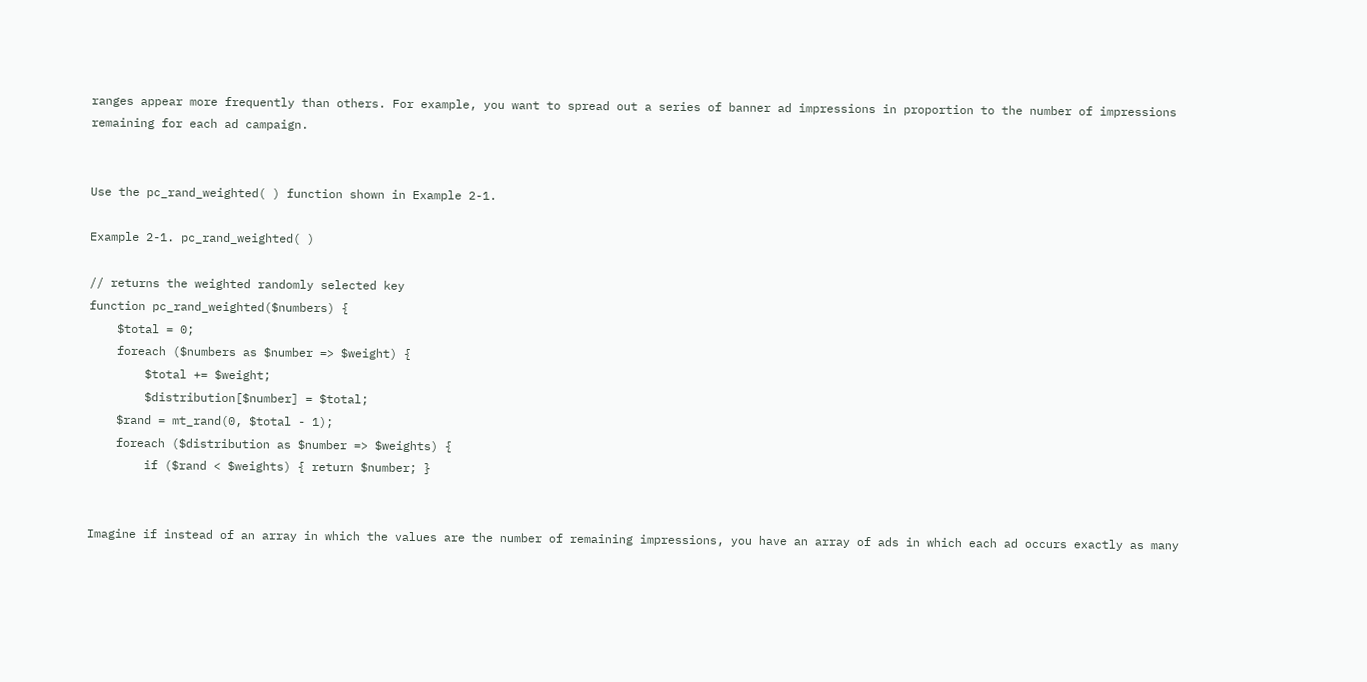ranges appear more frequently than others. For example, you want to spread out a series of banner ad impressions in proportion to the number of impressions remaining for each ad campaign.


Use the pc_rand_weighted( ) function shown in Example 2-1.

Example 2-1. pc_rand_weighted( )

// returns the weighted randomly selected key
function pc_rand_weighted($numbers) {
    $total = 0;
    foreach ($numbers as $number => $weight) {
        $total += $weight;
        $distribution[$number] = $total;
    $rand = mt_rand(0, $total - 1);
    foreach ($distribution as $number => $weights) {
        if ($rand < $weights) { return $number; }


Imagine if instead of an array in which the values are the number of remaining impressions, you have an array of ads in which each ad occurs exactly as many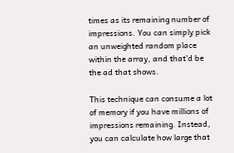times as its remaining number of impressions. You can simply pick an unweighted random place within the array, and that'd be the ad that shows.

This technique can consume a lot of memory if you have millions of impressions remaining. Instead, you can calculate how large that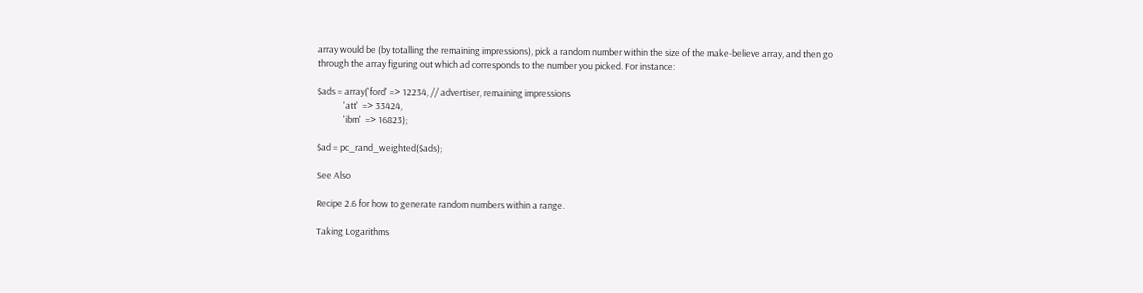array would be (by totalling the remaining impressions), pick a random number within the size of the make-believe array, and then go through the array figuring out which ad corresponds to the number you picked. For instance:

$ads = array('ford' => 12234, // advertiser, remaining impressions
             'att'  => 33424,
             'ibm'  => 16823);

$ad = pc_rand_weighted($ads);

See Also

Recipe 2.6 for how to generate random numbers within a range.

Taking Logarithms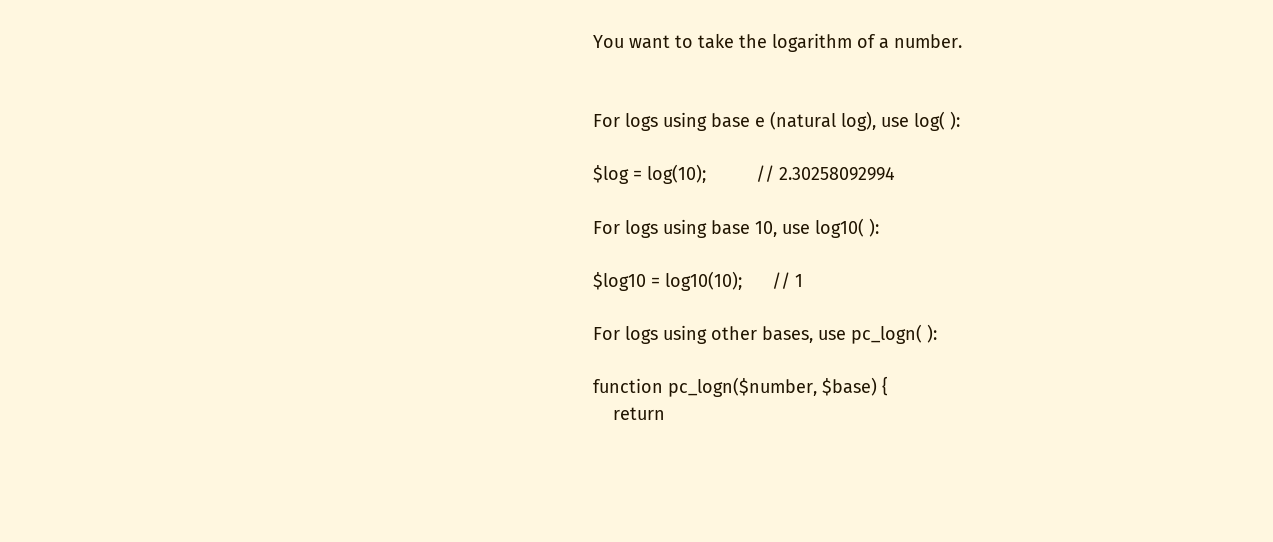You want to take the logarithm of a number.


For logs using base e (natural log), use log( ):

$log = log(10);          // 2.30258092994

For logs using base 10, use log10( ):

$log10 = log10(10);      // 1

For logs using other bases, use pc_logn( ):

function pc_logn($number, $base) {
    return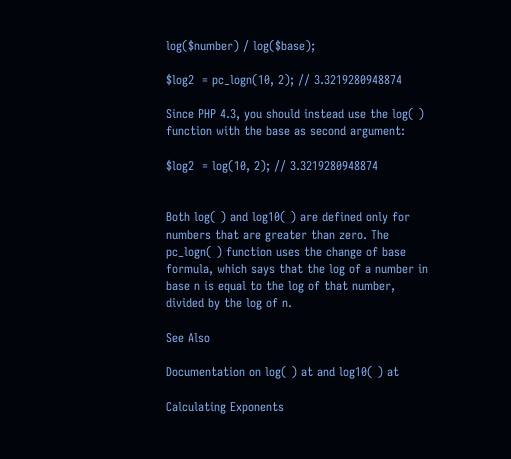log($number) / log($base);

$log2  = pc_logn(10, 2); // 3.3219280948874

Since PHP 4.3, you should instead use the log( ) function with the base as second argument:

$log2  = log(10, 2); // 3.3219280948874


Both log( ) and log10( ) are defined only for numbers that are greater than zero. The pc_logn( ) function uses the change of base formula, which says that the log of a number in base n is equal to the log of that number, divided by the log of n.

See Also

Documentation on log( ) at and log10( ) at

Calculating Exponents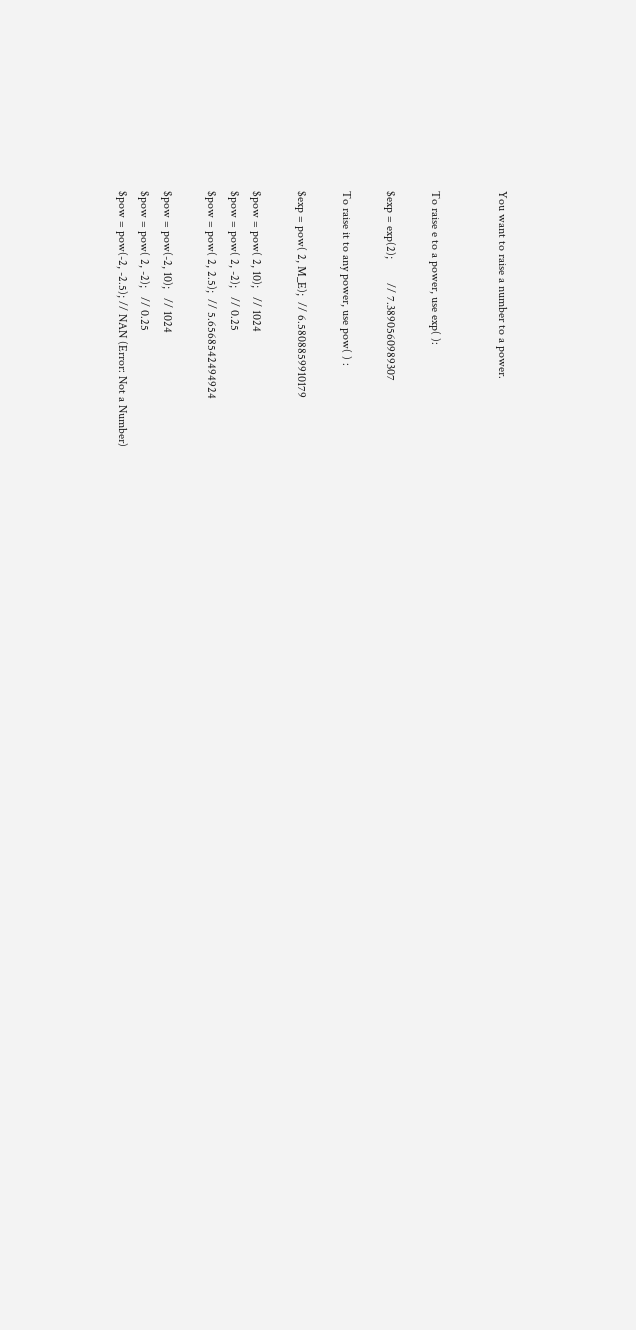You want to raise a number to a power.


To raise e to a power, use exp( ):

$exp = exp(2);        // 7.3890560989307

To raise it to any power, use pow( ) :

$exp = pow( 2, M_E);  // 6.5808859910179

$pow = pow( 2, 10);   // 1024
$pow = pow( 2, -2);   // 0.25
$pow = pow( 2, 2.5);  // 5.6568542494924

$pow = pow(-2, 10);   // 1024
$pow = pow( 2, -2);   // 0.25
$pow = pow(-2, -2.5); // NAN (Error: Not a Number)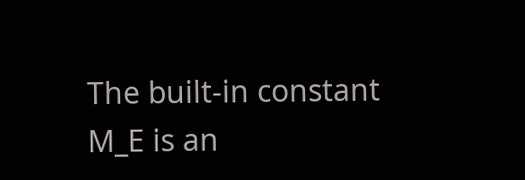The built-in constant M_E is an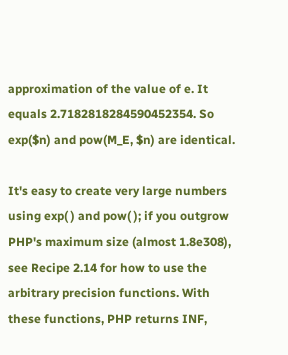approximation of the value of e. It equals 2.7182818284590452354. So exp($n) and pow(M_E, $n) are identical.

It's easy to create very large numbers using exp( ) and pow( ); if you outgrow PHP's maximum size (almost 1.8e308), see Recipe 2.14 for how to use the arbitrary precision functions. With these functions, PHP returns INF,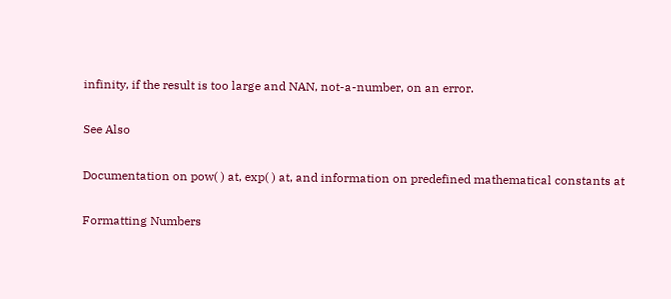infinity, if the result is too large and NAN, not-a-number, on an error.

See Also

Documentation on pow( ) at, exp( ) at, and information on predefined mathematical constants at

Formatting Numbers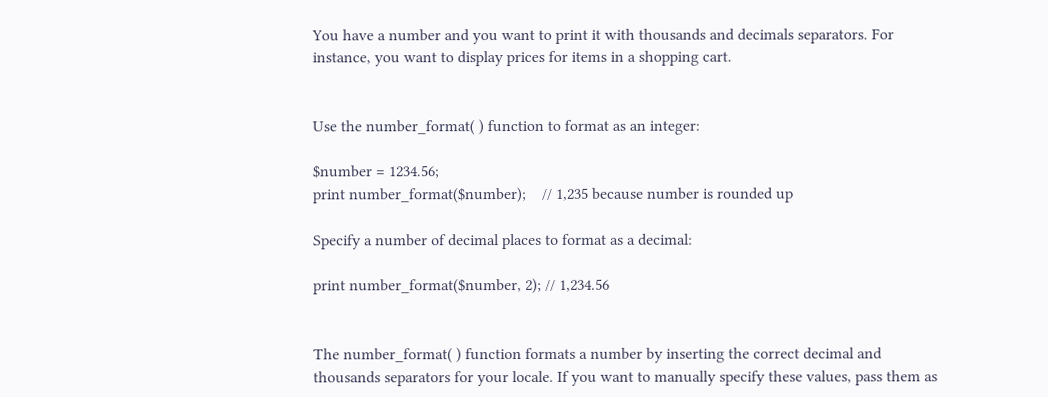You have a number and you want to print it with thousands and decimals separators. For instance, you want to display prices for items in a shopping cart.


Use the number_format( ) function to format as an integer:

$number = 1234.56;
print number_format($number);    // 1,235 because number is rounded up

Specify a number of decimal places to format as a decimal:

print number_format($number, 2); // 1,234.56


The number_format( ) function formats a number by inserting the correct decimal and thousands separators for your locale. If you want to manually specify these values, pass them as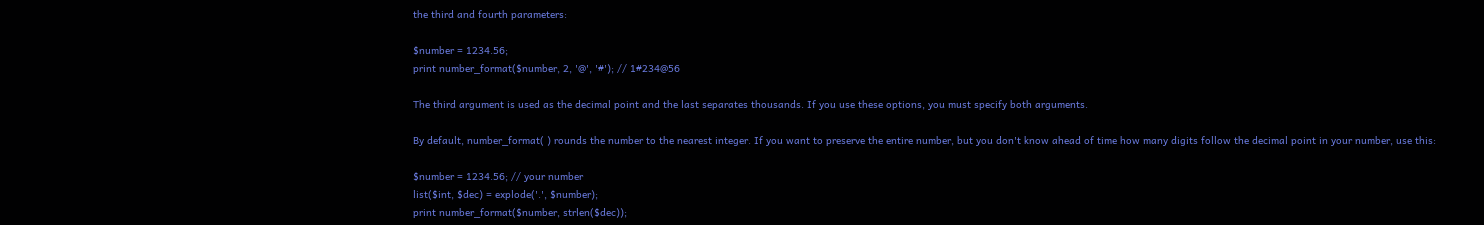the third and fourth parameters:

$number = 1234.56;
print number_format($number, 2, '@', '#'); // 1#234@56

The third argument is used as the decimal point and the last separates thousands. If you use these options, you must specify both arguments.

By default, number_format( ) rounds the number to the nearest integer. If you want to preserve the entire number, but you don't know ahead of time how many digits follow the decimal point in your number, use this:

$number = 1234.56; // your number
list($int, $dec) = explode('.', $number);
print number_format($number, strlen($dec));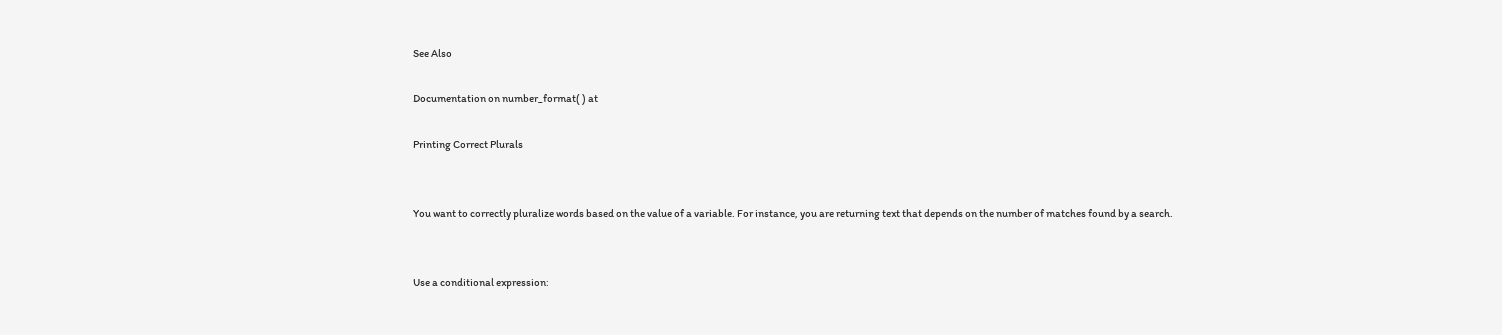See Also

Documentation on number_format( ) at

Printing Correct Plurals


You want to correctly pluralize words based on the value of a variable. For instance, you are returning text that depends on the number of matches found by a search.


Use a conditional expression: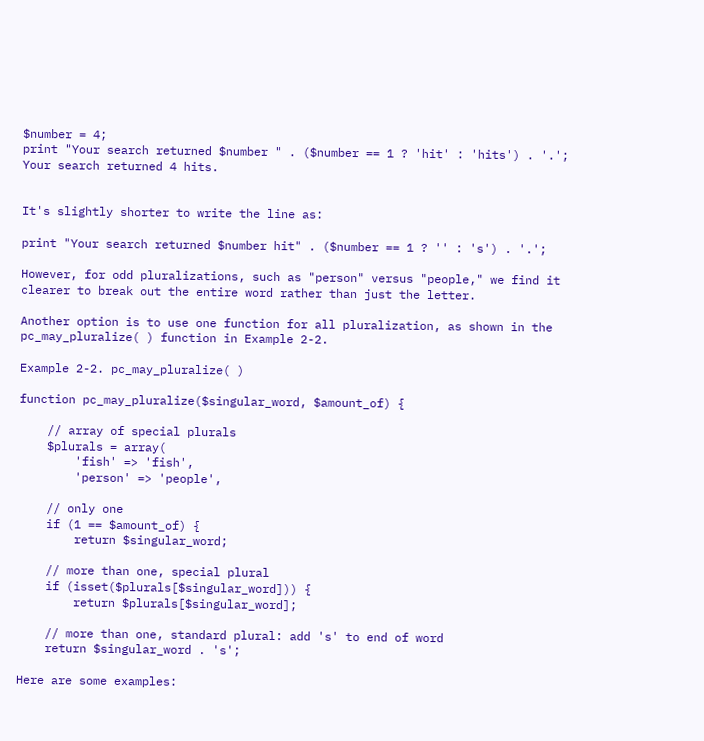$number = 4;
print "Your search returned $number " . ($number == 1 ? 'hit' : 'hits') . '.';
Your search returned 4 hits.


It's slightly shorter to write the line as:

print "Your search returned $number hit" . ($number == 1 ? '' : 's') . '.';

However, for odd pluralizations, such as "person" versus "people," we find it clearer to break out the entire word rather than just the letter.

Another option is to use one function for all pluralization, as shown in the pc_may_pluralize( ) function in Example 2-2.

Example 2-2. pc_may_pluralize( )

function pc_may_pluralize($singular_word, $amount_of) {

    // array of special plurals
    $plurals = array(
        'fish' => 'fish',
        'person' => 'people',

    // only one
    if (1 == $amount_of) {
        return $singular_word;

    // more than one, special plural
    if (isset($plurals[$singular_word])) {
        return $plurals[$singular_word];

    // more than one, standard plural: add 's' to end of word
    return $singular_word . 's';

Here are some examples: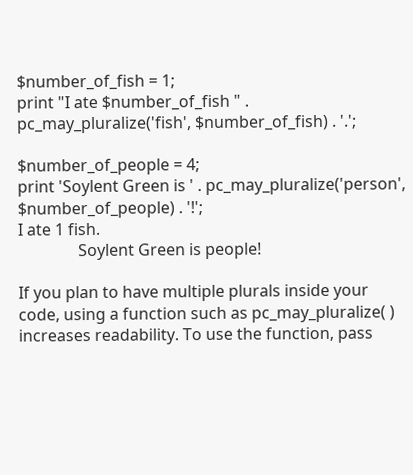$number_of_fish = 1;
print "I ate $number_of_fish " . pc_may_pluralize('fish', $number_of_fish) . '.';

$number_of_people = 4;
print 'Soylent Green is ' . pc_may_pluralize('person', $number_of_people) . '!';
I ate 1 fish.
               Soylent Green is people!

If you plan to have multiple plurals inside your code, using a function such as pc_may_pluralize( ) increases readability. To use the function, pass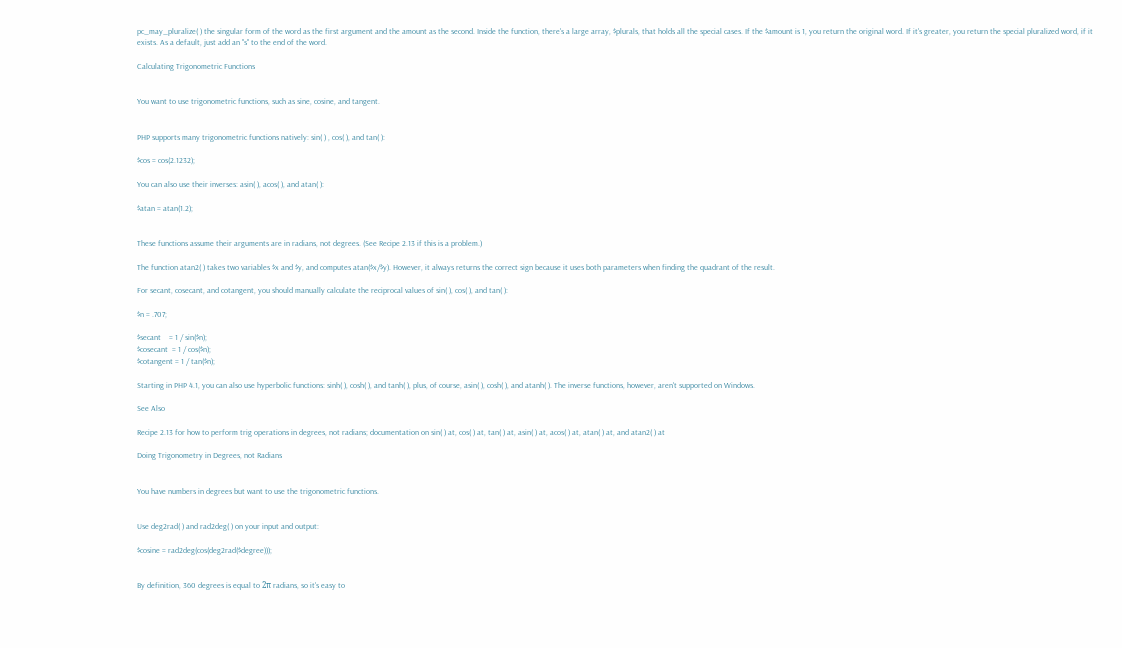pc_may_pluralize( ) the singular form of the word as the first argument and the amount as the second. Inside the function, there's a large array, $plurals, that holds all the special cases. If the $amount is 1, you return the original word. If it's greater, you return the special pluralized word, if it exists. As a default, just add an "s" to the end of the word.

Calculating Trigonometric Functions


You want to use trigonometric functions, such as sine, cosine, and tangent.


PHP supports many trigonometric functions natively: sin( ) , cos( ), and tan( ):

$cos = cos(2.1232);

You can also use their inverses: asin( ), acos( ), and atan( ):

$atan = atan(1.2);


These functions assume their arguments are in radians, not degrees. (See Recipe 2.13 if this is a problem.)

The function atan2( ) takes two variables $x and $y, and computes atan($x/$y). However, it always returns the correct sign because it uses both parameters when finding the quadrant of the result.

For secant, cosecant, and cotangent, you should manually calculate the reciprocal values of sin( ), cos( ), and tan( ):

$n = .707;

$secant    = 1 / sin($n);
$cosecant  = 1 / cos($n);
$cotangent = 1 / tan($n);

Starting in PHP 4.1, you can also use hyperbolic functions: sinh( ), cosh( ), and tanh( ), plus, of course, asin( ), cosh( ), and atanh( ). The inverse functions, however, aren't supported on Windows.

See Also

Recipe 2.13 for how to perform trig operations in degrees, not radians; documentation on sin( ) at, cos( ) at, tan( ) at, asin( ) at, acos( ) at, atan( ) at, and atan2( ) at

Doing Trigonometry in Degrees, not Radians


You have numbers in degrees but want to use the trigonometric functions.


Use deg2rad( ) and rad2deg( ) on your input and output:

$cosine = rad2deg(cos(deg2rad($degree)));


By definition, 360 degrees is equal to 2π radians, so it's easy to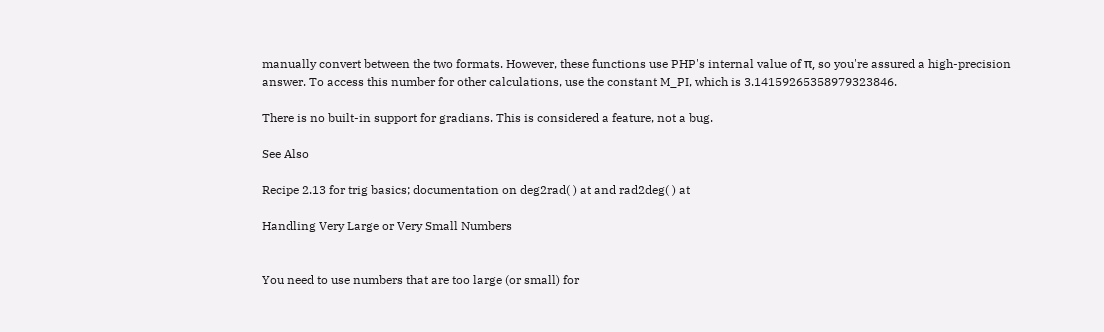manually convert between the two formats. However, these functions use PHP's internal value of π, so you're assured a high-precision answer. To access this number for other calculations, use the constant M_PI, which is 3.14159265358979323846.

There is no built-in support for gradians. This is considered a feature, not a bug.

See Also

Recipe 2.13 for trig basics; documentation on deg2rad( ) at and rad2deg( ) at

Handling Very Large or Very Small Numbers


You need to use numbers that are too large (or small) for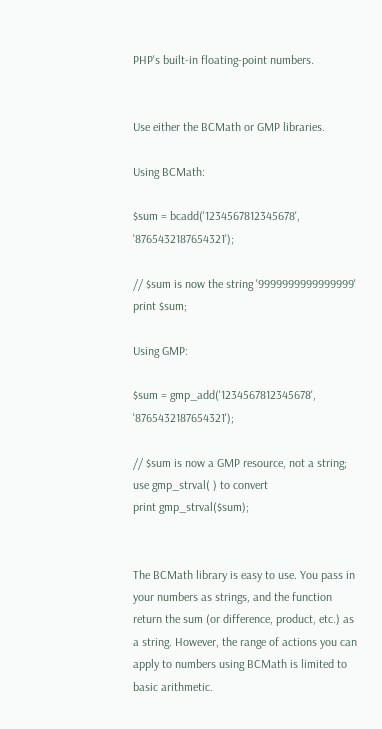PHP's built-in floating-point numbers.


Use either the BCMath or GMP libraries.

Using BCMath:

$sum = bcadd('1234567812345678', '8765432187654321');

// $sum is now the string '9999999999999999'
print $sum;

Using GMP:

$sum = gmp_add('1234567812345678', '8765432187654321');

// $sum is now a GMP resource, not a string; use gmp_strval( ) to convert
print gmp_strval($sum);


The BCMath library is easy to use. You pass in your numbers as strings, and the function return the sum (or difference, product, etc.) as a string. However, the range of actions you can apply to numbers using BCMath is limited to basic arithmetic.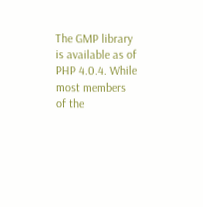The GMP library is available as of PHP 4.0.4. While most members of the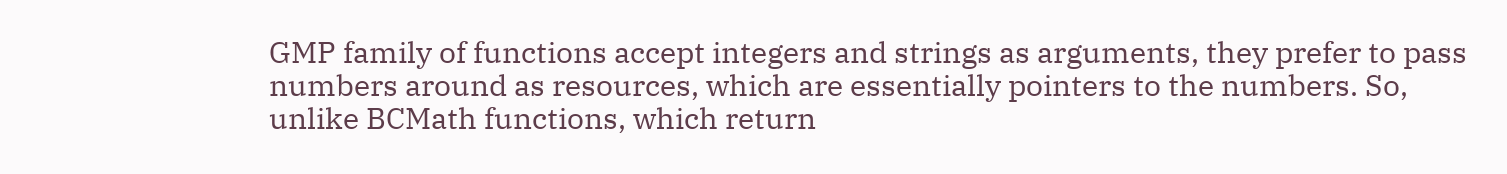GMP family of functions accept integers and strings as arguments, they prefer to pass numbers around as resources, which are essentially pointers to the numbers. So, unlike BCMath functions, which return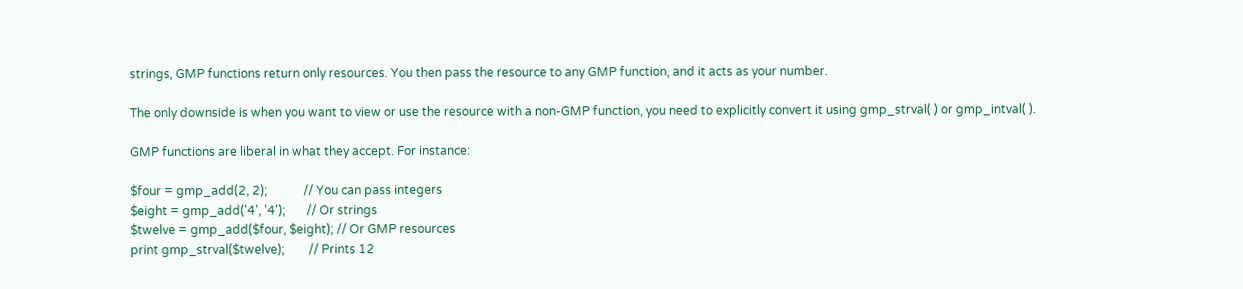strings, GMP functions return only resources. You then pass the resource to any GMP function, and it acts as your number.

The only downside is when you want to view or use the resource with a non-GMP function, you need to explicitly convert it using gmp_strval( ) or gmp_intval( ).

GMP functions are liberal in what they accept. For instance:

$four = gmp_add(2, 2);            // You can pass integers
$eight = gmp_add('4', '4');       // Or strings
$twelve = gmp_add($four, $eight); // Or GMP resources
print gmp_strval($twelve);        // Prints 12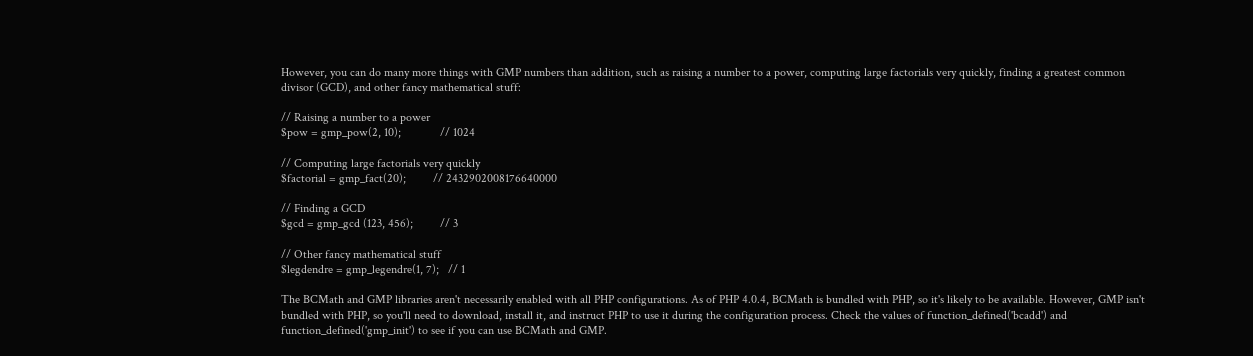However, you can do many more things with GMP numbers than addition, such as raising a number to a power, computing large factorials very quickly, finding a greatest common divisor (GCD), and other fancy mathematical stuff:

// Raising a number to a power
$pow = gmp_pow(2, 10);             // 1024

// Computing large factorials very quickly
$factorial = gmp_fact(20);         // 2432902008176640000

// Finding a GCD
$gcd = gmp_gcd (123, 456);         // 3

// Other fancy mathematical stuff
$legdendre = gmp_legendre(1, 7);   // 1

The BCMath and GMP libraries aren't necessarily enabled with all PHP configurations. As of PHP 4.0.4, BCMath is bundled with PHP, so it's likely to be available. However, GMP isn't bundled with PHP, so you'll need to download, install it, and instruct PHP to use it during the configuration process. Check the values of function_defined('bcadd') and function_defined('gmp_init') to see if you can use BCMath and GMP.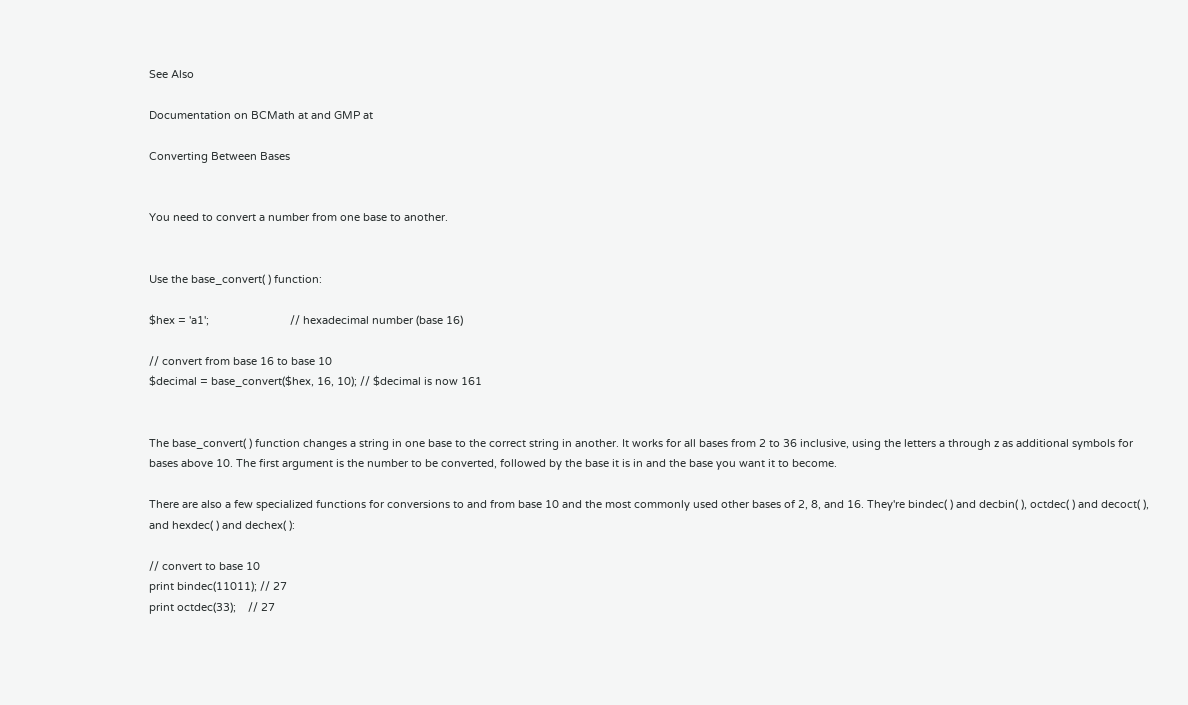See Also

Documentation on BCMath at and GMP at

Converting Between Bases


You need to convert a number from one base to another.


Use the base_convert( ) function:

$hex = 'a1';                           // hexadecimal number (base 16)

// convert from base 16 to base 10
$decimal = base_convert($hex, 16, 10); // $decimal is now 161


The base_convert( ) function changes a string in one base to the correct string in another. It works for all bases from 2 to 36 inclusive, using the letters a through z as additional symbols for bases above 10. The first argument is the number to be converted, followed by the base it is in and the base you want it to become.

There are also a few specialized functions for conversions to and from base 10 and the most commonly used other bases of 2, 8, and 16. They're bindec( ) and decbin( ), octdec( ) and decoct( ), and hexdec( ) and dechex( ):

// convert to base 10
print bindec(11011); // 27
print octdec(33);    // 27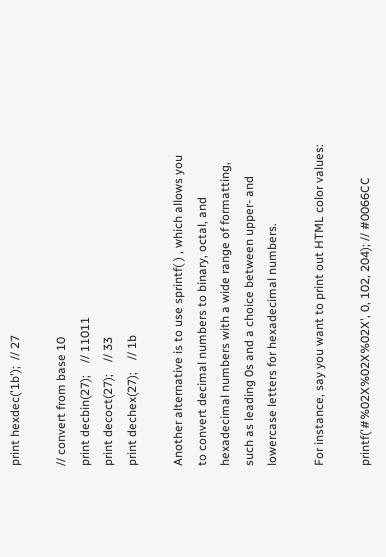print hexdec('1b');  // 27

// convert from base 10
print decbin(27);    // 11011
print decoct(27);    // 33
print dechex(27);    // 1b

Another alternative is to use sprintf( ) , which allows you to convert decimal numbers to binary, octal, and hexadecimal numbers with a wide range of formatting, such as leading 0s and a choice between upper- and lowercase letters for hexadecimal numbers.

For instance, say you want to print out HTML color values:

printf('#%02X%02X%02X', 0, 102, 204); // #0066CC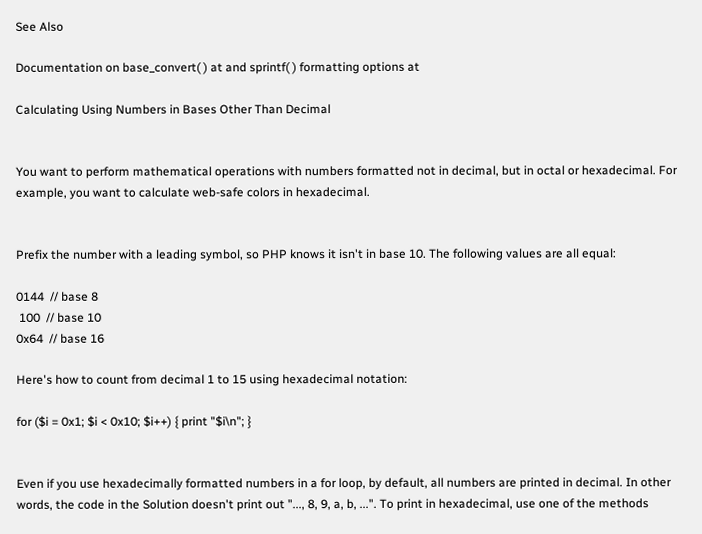See Also

Documentation on base_convert( ) at and sprintf( ) formatting options at

Calculating Using Numbers in Bases Other Than Decimal


You want to perform mathematical operations with numbers formatted not in decimal, but in octal or hexadecimal. For example, you want to calculate web-safe colors in hexadecimal.


Prefix the number with a leading symbol, so PHP knows it isn't in base 10. The following values are all equal:

0144  // base 8
 100  // base 10
0x64  // base 16

Here's how to count from decimal 1 to 15 using hexadecimal notation:

for ($i = 0x1; $i < 0x10; $i++) { print "$i\n"; }


Even if you use hexadecimally formatted numbers in a for loop, by default, all numbers are printed in decimal. In other words, the code in the Solution doesn't print out "..., 8, 9, a, b, ...". To print in hexadecimal, use one of the methods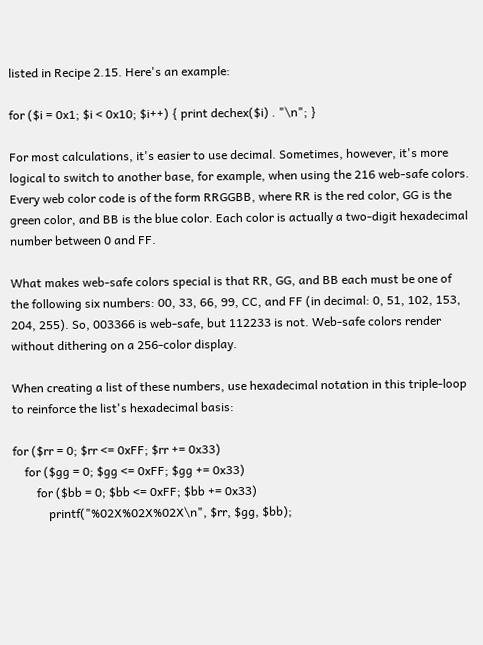listed in Recipe 2.15. Here's an example:

for ($i = 0x1; $i < 0x10; $i++) { print dechex($i) . "\n"; }

For most calculations, it's easier to use decimal. Sometimes, however, it's more logical to switch to another base, for example, when using the 216 web-safe colors. Every web color code is of the form RRGGBB, where RR is the red color, GG is the green color, and BB is the blue color. Each color is actually a two-digit hexadecimal number between 0 and FF.

What makes web-safe colors special is that RR, GG, and BB each must be one of the following six numbers: 00, 33, 66, 99, CC, and FF (in decimal: 0, 51, 102, 153, 204, 255). So, 003366 is web-safe, but 112233 is not. Web-safe colors render without dithering on a 256-color display.

When creating a list of these numbers, use hexadecimal notation in this triple-loop to reinforce the list's hexadecimal basis:

for ($rr = 0; $rr <= 0xFF; $rr += 0x33)
    for ($gg = 0; $gg <= 0xFF; $gg += 0x33)
        for ($bb = 0; $bb <= 0xFF; $bb += 0x33)
            printf("%02X%02X%02X\n", $rr, $gg, $bb);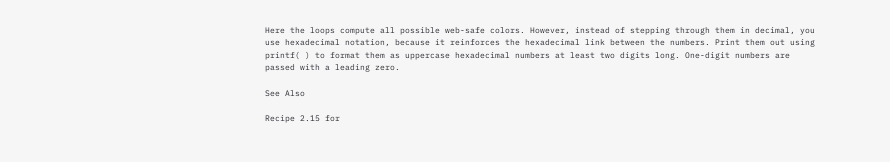Here the loops compute all possible web-safe colors. However, instead of stepping through them in decimal, you use hexadecimal notation, because it reinforces the hexadecimal link between the numbers. Print them out using printf( ) to format them as uppercase hexadecimal numbers at least two digits long. One-digit numbers are passed with a leading zero.

See Also

Recipe 2.15 for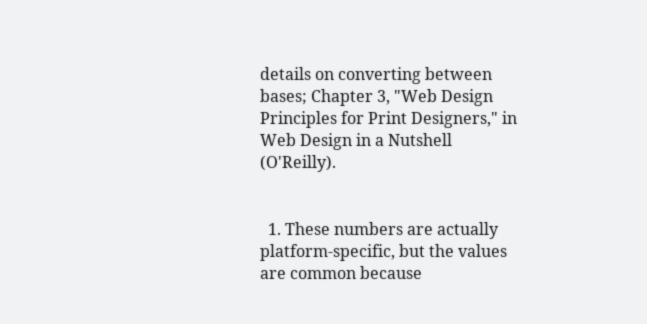details on converting between bases; Chapter 3, "Web Design Principles for Print Designers," in Web Design in a Nutshell (O'Reilly).


  1. These numbers are actually platform-specific, but the values are common because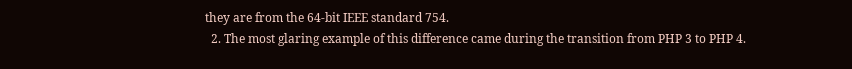they are from the 64-bit IEEE standard 754.
  2. The most glaring example of this difference came during the transition from PHP 3 to PHP 4.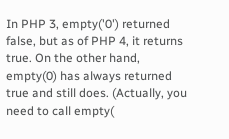In PHP 3, empty('0') returned false, but as of PHP 4, it returns true. On the other hand, empty(0) has always returned true and still does. (Actually, you need to call empty(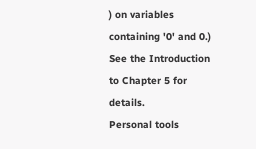) on variables containing '0' and 0.) See the Introduction to Chapter 5 for details.
Personal tools